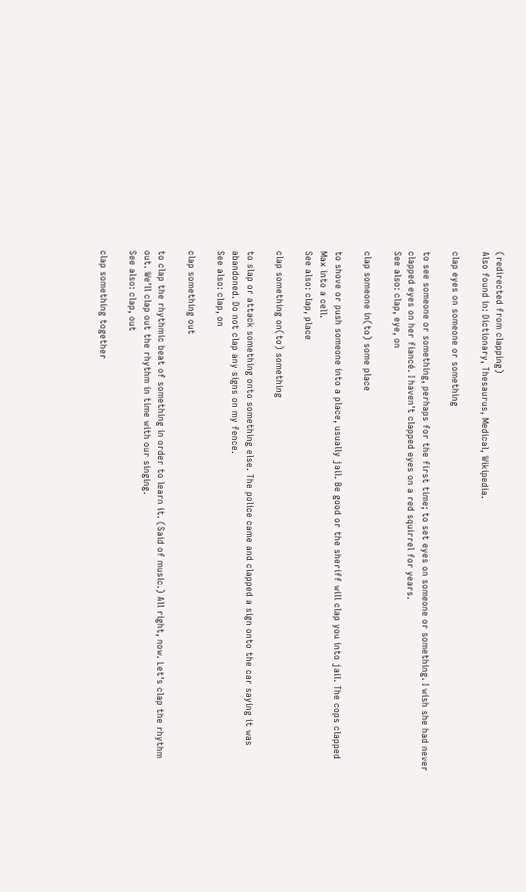(redirected from clapping)
Also found in: Dictionary, Thesaurus, Medical, Wikipedia.

clap eyes on someone or something

to see someone or something, perhaps for the first time; to set eyes on someone or something. I wish she had never clapped eyes on her fiancé. I haven't clapped eyes on a red squirrel for years.
See also: clap, eye, on

clap someone in(to) some place

to shove or push someone into a place, usually jail. Be good or the sheriff will clap you into jail. The cops clapped Max into a cell.
See also: clap, place

clap something on(to) something

to slap or attack something onto something else. The police came and clapped a sign onto the car saying it was abandoned. Do not clap any signs on my fence.
See also: clap, on

clap something out

to clap the rhythmic beat of something in order to learn it. (Said of music.) All right, now. Let's clap the rhythm out. We'll clap out the rhythm in time with our singing.
See also: clap, out

clap something together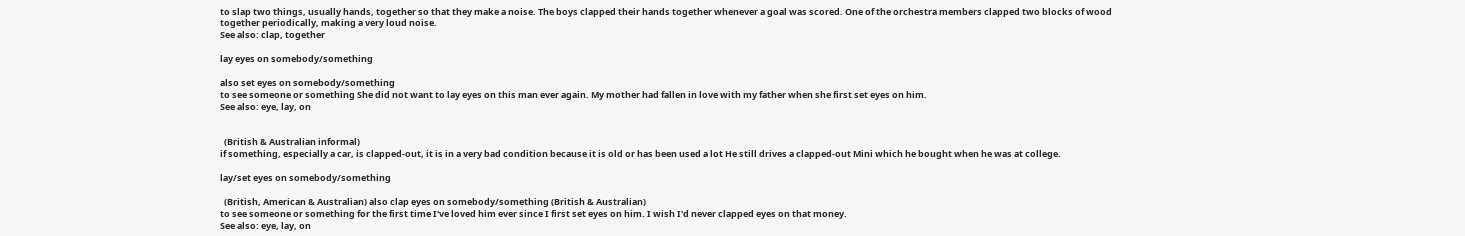to slap two things, usually hands, together so that they make a noise. The boys clapped their hands together whenever a goal was scored. One of the orchestra members clapped two blocks of wood together periodically, making a very loud noise.
See also: clap, together

lay eyes on somebody/something

also set eyes on somebody/something
to see someone or something She did not want to lay eyes on this man ever again. My mother had fallen in love with my father when she first set eyes on him.
See also: eye, lay, on


  (British & Australian informal)
if something, especially a car, is clapped-out, it is in a very bad condition because it is old or has been used a lot He still drives a clapped-out Mini which he bought when he was at college.

lay/set eyes on somebody/something

  (British, American & Australian) also clap eyes on somebody/something (British & Australian)
to see someone or something for the first time I've loved him ever since I first set eyes on him. I wish I'd never clapped eyes on that money.
See also: eye, lay, on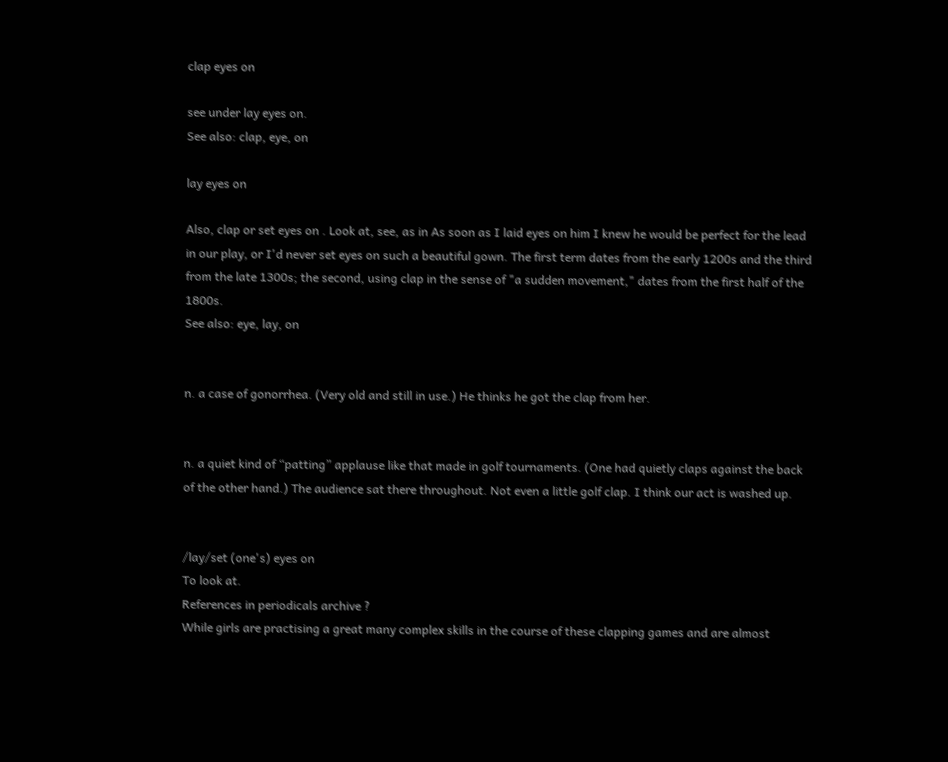clap eyes on

see under lay eyes on.
See also: clap, eye, on

lay eyes on

Also, clap or set eyes on . Look at, see, as in As soon as I laid eyes on him I knew he would be perfect for the lead in our play, or I'd never set eyes on such a beautiful gown. The first term dates from the early 1200s and the third from the late 1300s; the second, using clap in the sense of "a sudden movement," dates from the first half of the 1800s.
See also: eye, lay, on


n. a case of gonorrhea. (Very old and still in use.) He thinks he got the clap from her.


n. a quiet kind of “patting” applause like that made in golf tournaments. (One had quietly claps against the back of the other hand.) The audience sat there throughout. Not even a little golf clap. I think our act is washed up.


/lay/set (one's) eyes on
To look at.
References in periodicals archive ?
While girls are practising a great many complex skills in the course of these clapping games and are almost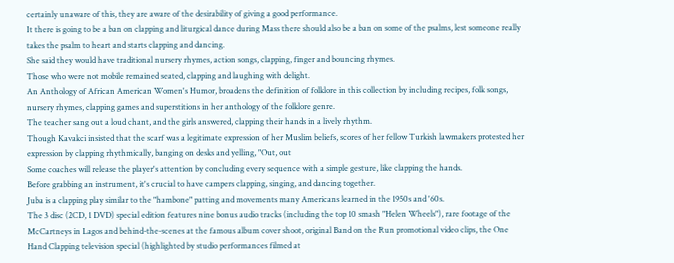certainly unaware of this, they are aware of the desirability of giving a good performance.
It there is going to be a ban on clapping and liturgical dance during Mass there should also be a ban on some of the psalms, lest someone really takes the psalm to heart and starts clapping and dancing.
She said they would have traditional nursery rhymes, action songs, clapping, finger and bouncing rhymes.
Those who were not mobile remained seated, clapping and laughing with delight.
An Anthology of African American Women's Humor, broadens the definition of folklore in this collection by including recipes, folk songs, nursery rhymes, clapping games and superstitions in her anthology of the folklore genre.
The teacher sang out a loud chant, and the girls answered, clapping their hands in a lively rhythm.
Though Kavakci insisted that the scarf was a legitimate expression of her Muslim beliefs, scores of her fellow Turkish lawmakers protested her expression by clapping rhythmically, banging on desks and yelling, "Out, out
Some coaches will release the player's attention by concluding every sequence with a simple gesture, like clapping the hands.
Before grabbing an instrument, it's crucial to have campers clapping, singing, and dancing together.
Juba is a clapping play similar to the "hambone" patting and movements many Americans learned in the 1950s and '60s.
The 3 disc (2CD, 1 DVD) special edition features nine bonus audio tracks (including the top 10 smash "Helen Wheels"), rare footage of the McCartneys in Lagos and behind-the-scenes at the famous album cover shoot, original Band on the Run promotional video clips, the One Hand Clapping television special (highlighted by studio performances filmed at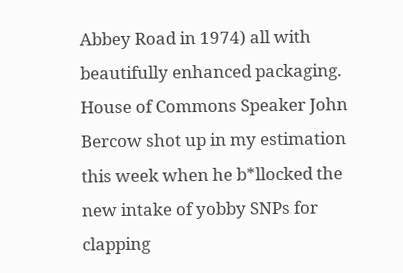Abbey Road in 1974) all with beautifully enhanced packaging.
House of Commons Speaker John Bercow shot up in my estimation this week when he b*llocked the new intake of yobby SNPs for clapping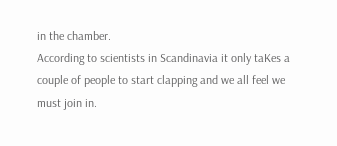in the chamber.
According to scientists in Scandinavia it only taKes a couple of people to start clapping and we all feel we must join in.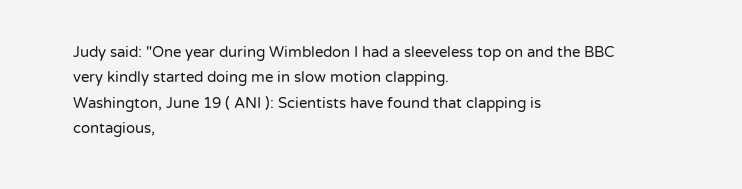Judy said: "One year during Wimbledon I had a sleeveless top on and the BBC very kindly started doing me in slow motion clapping.
Washington, June 19 ( ANI ): Scientists have found that clapping is contagious,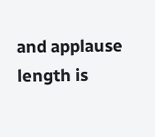and applause length is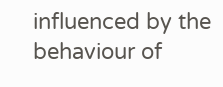influenced by the behaviour of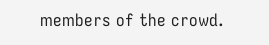members of the crowd.